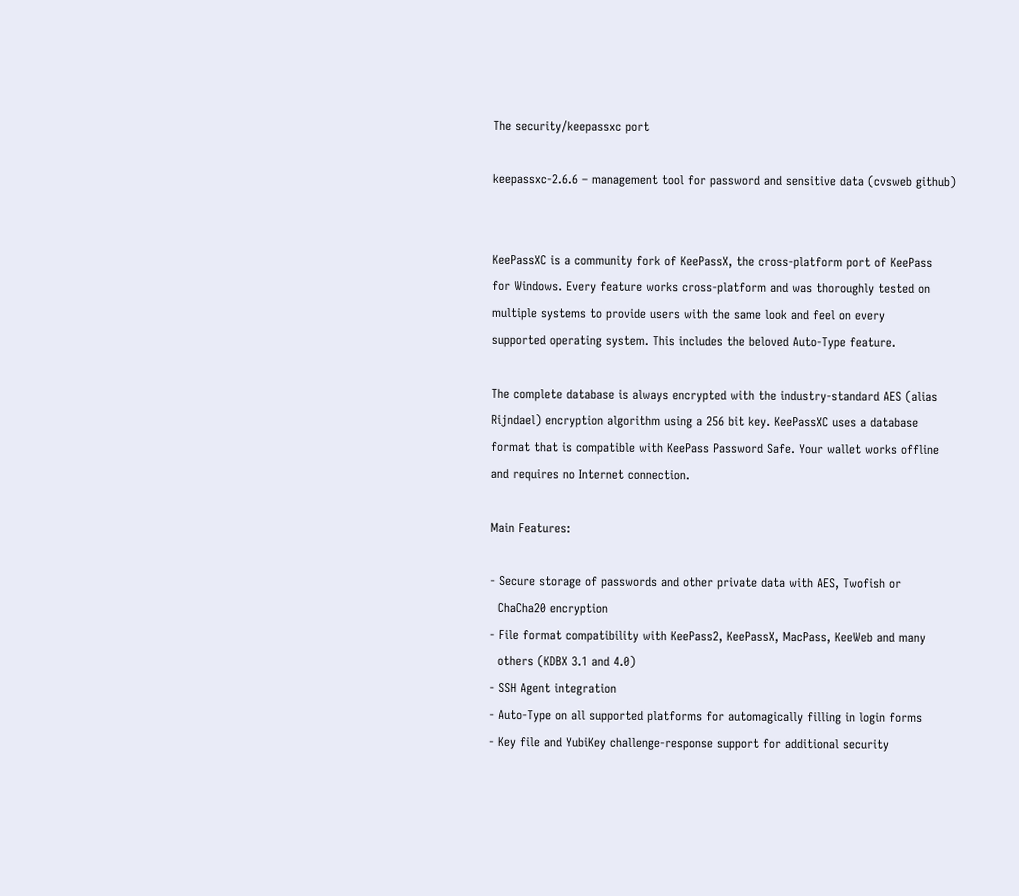The security/keepassxc port

keepassxc-2.6.6 – management tool for password and sensitive data (cvsweb github)


KeePassXC is a community fork of KeePassX, the cross-platform port of KeePass
for Windows. Every feature works cross-platform and was thoroughly tested on
multiple systems to provide users with the same look and feel on every
supported operating system. This includes the beloved Auto-Type feature.

The complete database is always encrypted with the industry-standard AES (alias
Rijndael) encryption algorithm using a 256 bit key. KeePassXC uses a database
format that is compatible with KeePass Password Safe. Your wallet works offline
and requires no Internet connection.

Main Features:

- Secure storage of passwords and other private data with AES, Twofish or
  ChaCha20 encryption
- File format compatibility with KeePass2, KeePassX, MacPass, KeeWeb and many
  others (KDBX 3.1 and 4.0)
- SSH Agent integration
- Auto-Type on all supported platforms for automagically filling in login forms
- Key file and YubiKey challenge-response support for additional security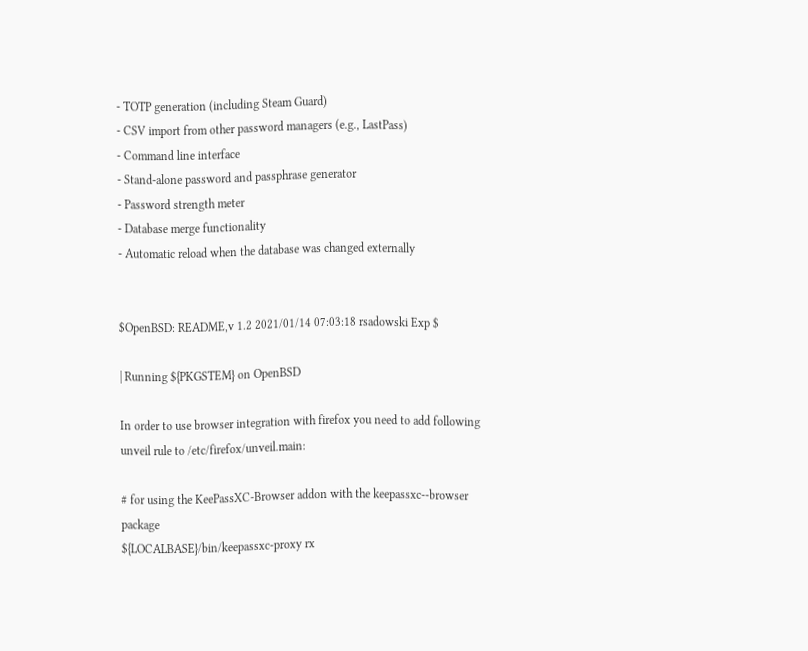- TOTP generation (including Steam Guard)
- CSV import from other password managers (e.g., LastPass)
- Command line interface
- Stand-alone password and passphrase generator
- Password strength meter
- Database merge functionality
- Automatic reload when the database was changed externally


$OpenBSD: README,v 1.2 2021/01/14 07:03:18 rsadowski Exp $

| Running ${PKGSTEM} on OpenBSD

In order to use browser integration with firefox you need to add following
unveil rule to /etc/firefox/unveil.main:

# for using the KeePassXC-Browser addon with the keepassxc--browser package
${LOCALBASE}/bin/keepassxc-proxy rx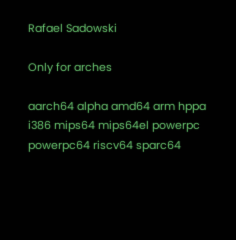Rafael Sadowski

Only for arches

aarch64 alpha amd64 arm hppa i386 mips64 mips64el powerpc powerpc64 riscv64 sparc64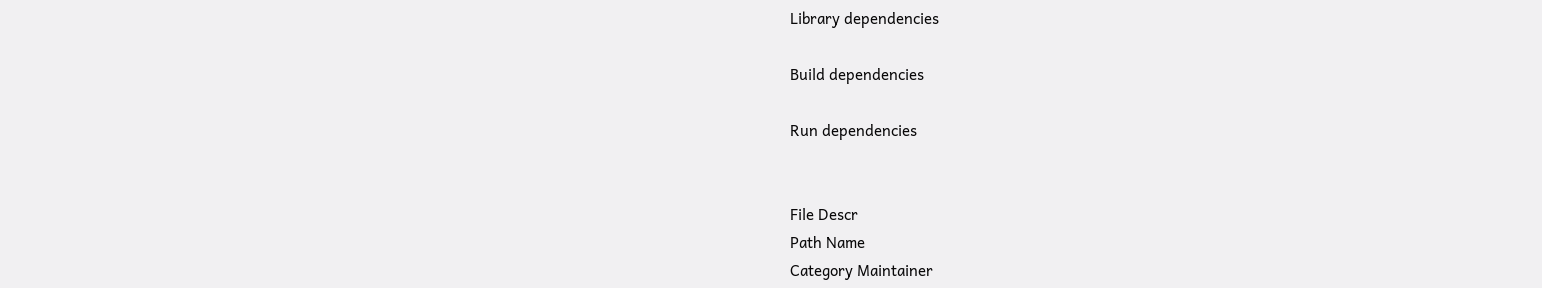Library dependencies

Build dependencies

Run dependencies


File Descr
Path Name
Category Maintainer